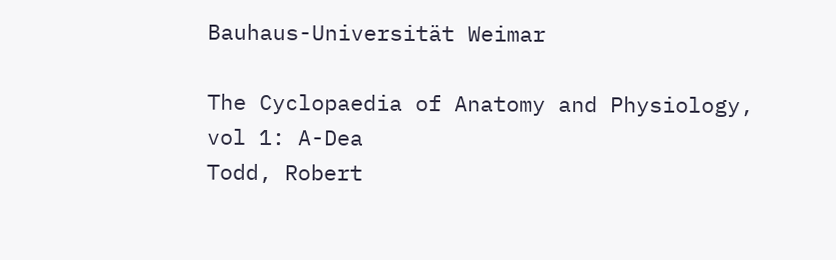Bauhaus-Universität Weimar

The Cyclopaedia of Anatomy and Physiology, vol 1: A-Dea
Todd, Robert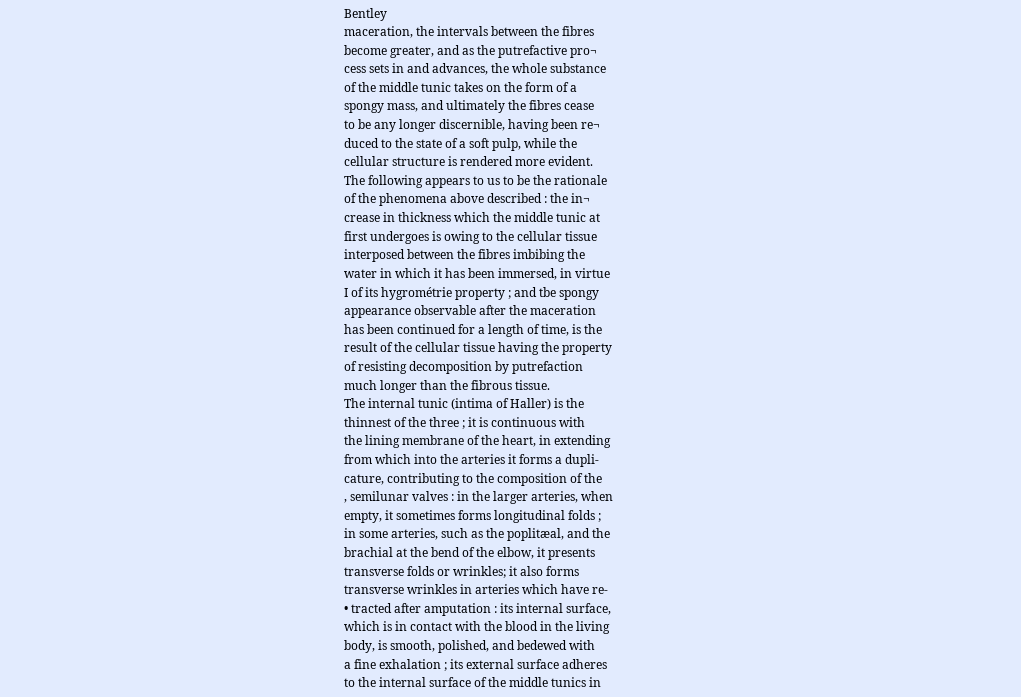Bentley
maceration, the intervals between the fibres
become greater, and as the putrefactive pro¬
cess sets in and advances, the whole substance
of the middle tunic takes on the form of a
spongy mass, and ultimately the fibres cease
to be any longer discernible, having been re¬
duced to the state of a soft pulp, while the
cellular structure is rendered more evident.
The following appears to us to be the rationale
of the phenomena above described : the in¬
crease in thickness which the middle tunic at
first undergoes is owing to the cellular tissue
interposed between the fibres imbibing the
water in which it has been immersed, in virtue
I of its hygrométrie property ; and tbe spongy
appearance observable after the maceration
has been continued for a length of time, is the
result of the cellular tissue having the property
of resisting decomposition by putrefaction
much longer than the fibrous tissue.
The internal tunic (intima of Haller) is the
thinnest of the three ; it is continuous with
the lining membrane of the heart, in extending
from which into the arteries it forms a dupli-
cature, contributing to the composition of the
, semilunar valves : in the larger arteries, when
empty, it sometimes forms longitudinal folds ;
in some arteries, such as the poplitæal, and the
brachial at the bend of the elbow, it presents
transverse folds or wrinkles; it also forms
transverse wrinkles in arteries which have re-
• tracted after amputation : its internal surface,
which is in contact with the blood in the living
body, is smooth, polished, and bedewed with
a fine exhalation ; its external surface adheres
to the internal surface of the middle tunics in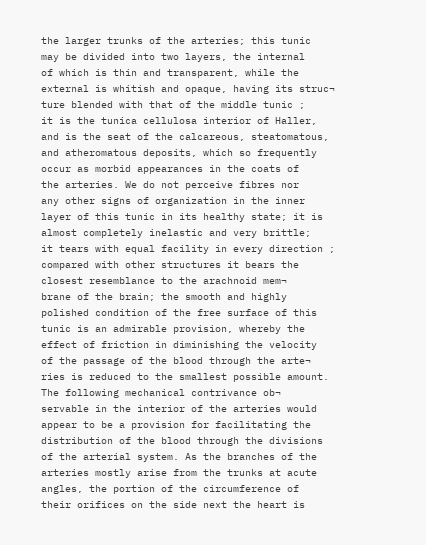the larger trunks of the arteries; this tunic
may be divided into two layers, the internal
of which is thin and transparent, while the
external is whitish and opaque, having its struc¬
ture blended with that of the middle tunic ;
it is the tunica cellulosa interior of Haller,
and is the seat of the calcareous, steatomatous,
and atheromatous deposits, which so frequently
occur as morbid appearances in the coats of
the arteries. We do not perceive fibres nor
any other signs of organization in the inner
layer of this tunic in its healthy state; it is
almost completely inelastic and very brittle;
it tears with equal facility in every direction ;
compared with other structures it bears the
closest resemblance to the arachnoid mem¬
brane of the brain; the smooth and highly
polished condition of the free surface of this
tunic is an admirable provision, whereby the
effect of friction in diminishing the velocity
of the passage of the blood through the arte¬
ries is reduced to the smallest possible amount.
The following mechanical contrivance ob¬
servable in the interior of the arteries would
appear to be a provision for facilitating the
distribution of the blood through the divisions
of the arterial system. As the branches of the
arteries mostly arise from the trunks at acute
angles, the portion of the circumference of
their orifices on the side next the heart is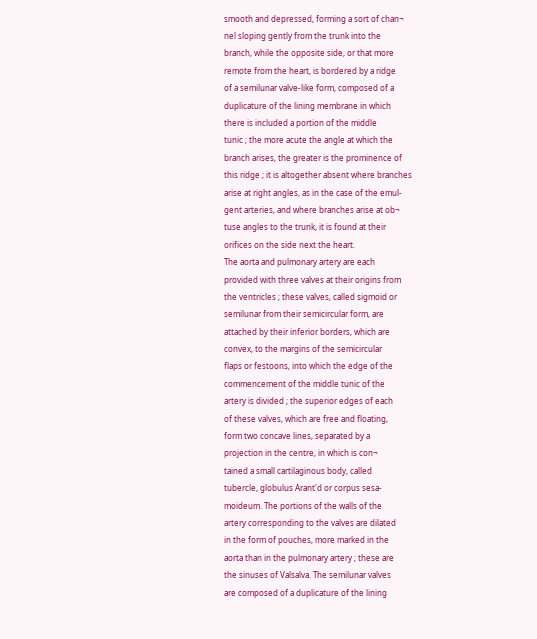smooth and depressed, forming a sort of chan¬
nel sloping gently from the trunk into the
branch, while the opposite side, or that more
remote from the heart, is bordered by a ridge
of a semilunar valve-like form, composed of a
duplicature of the lining membrane in which
there is included a portion of the middle
tunic ; the more acute the angle at which the
branch arises, the greater is the prominence of
this ridge ; it is altogether absent where branches
arise at right angles, as in the case of the emul-
gent arteries, and where branches arise at ob¬
tuse angles to the trunk, it is found at their
orifices on the side next the heart.
The aorta and pulmonary artery are each
provided with three valves at their origins from
the ventricles ; these valves, called sigmoid or
semilunar from their semicircular form, are
attached by their inferior borders, which are
convex, to the margins of the semicircular
flaps or festoons, into which the edge of the
commencement of the middle tunic of the
artery is divided ; the superior edges of each
of these valves, which are free and floating,
form two concave lines, separated by a
projection in the centre, in which is con¬
tained a small cartilaginous body, called
tubercle, globulus Arant'd or corpus sesa-
moideum. The portions of the walls of the
artery corresponding to the valves are dilated
in the form of pouches, more marked in the
aorta than in the pulmonary artery ; these are
the sinuses of Valsalva. The semilunar valves
are composed of a duplicature of the lining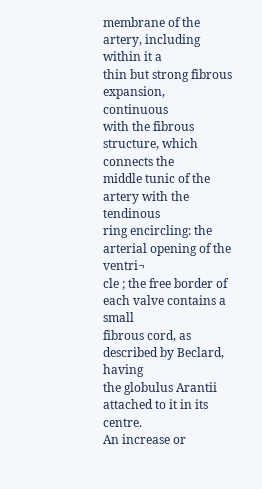membrane of the artery, including within it a
thin but strong fibrous expansion, continuous
with the fibrous structure, which connects the
middle tunic of the artery with the tendinous
ring encircling: the arterial opening of the ventri¬
cle ; the free border of each valve contains a small
fibrous cord, as described by Beclard, having
the globulus Arantii attached to it in its centre.
An increase or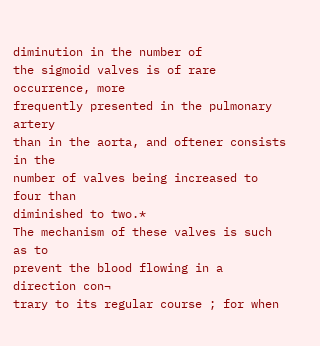diminution in the number of
the sigmoid valves is of rare occurrence, more
frequently presented in the pulmonary artery
than in the aorta, and oftener consists in the
number of valves being increased to four than
diminished to two.*
The mechanism of these valves is such as to
prevent the blood flowing in a direction con¬
trary to its regular course ; for when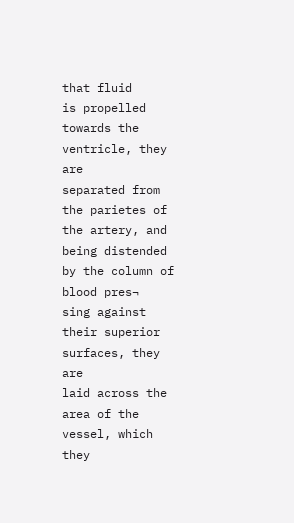that fluid
is propelled towards the ventricle, they are
separated from the parietes of the artery, and
being distended by the column of blood pres¬
sing against their superior surfaces, they are
laid across the area of the vessel, which they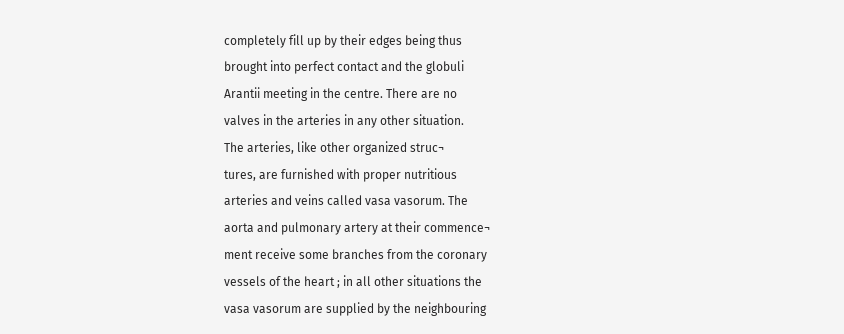completely fill up by their edges being thus
brought into perfect contact and the globuli
Arantii meeting in the centre. There are no
valves in the arteries in any other situation.
The arteries, like other organized struc¬
tures, are furnished with proper nutritious
arteries and veins called vasa vasorum. The
aorta and pulmonary artery at their commence¬
ment receive some branches from the coronary
vessels of the heart ; in all other situations the
vasa vasorum are supplied by the neighbouring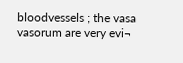bloodvessels ; the vasa vasorum are very evi¬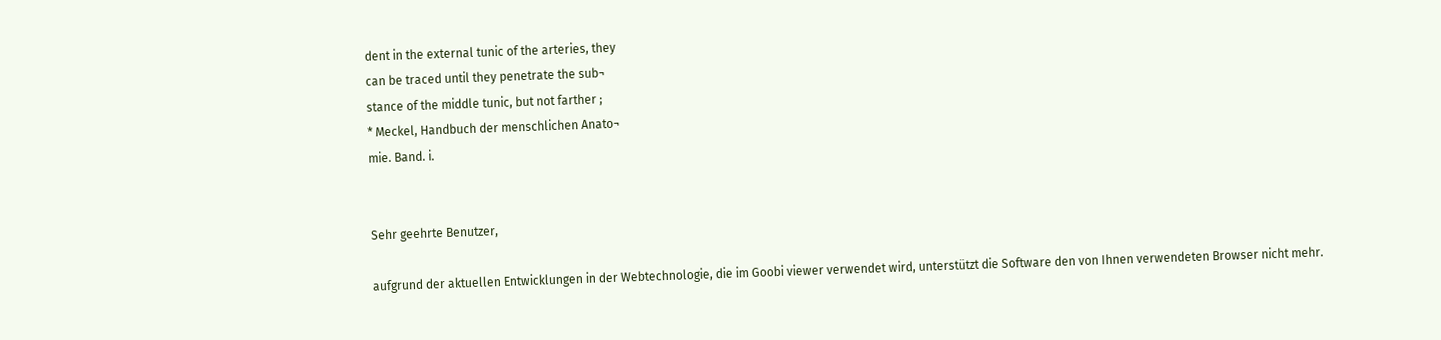dent in the external tunic of the arteries, they
can be traced until they penetrate the sub¬
stance of the middle tunic, but not farther ;
* Meckel, Handbuch der menschlichen Anato¬
mie. Band. i.


Sehr geehrte Benutzer,

aufgrund der aktuellen Entwicklungen in der Webtechnologie, die im Goobi viewer verwendet wird, unterstützt die Software den von Ihnen verwendeten Browser nicht mehr.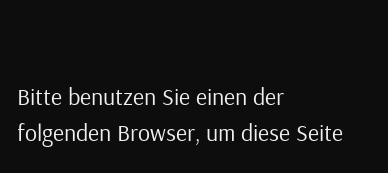Bitte benutzen Sie einen der folgenden Browser, um diese Seite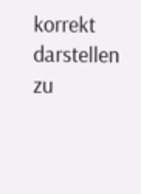korrekt darstellen zu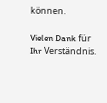können.

Vielen Dank für Ihr Verständnis.